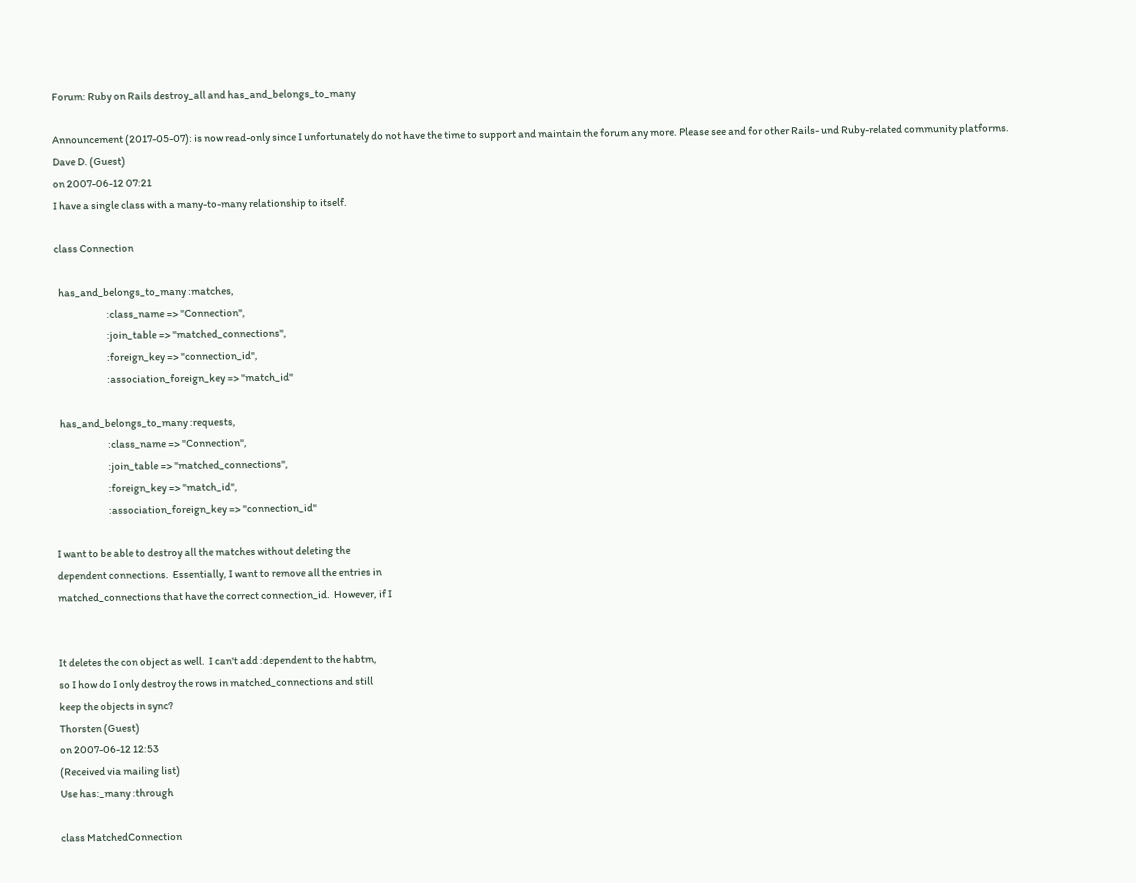Forum: Ruby on Rails destroy_all and has_and_belongs_to_many

Announcement (2017-05-07): is now read-only since I unfortunately do not have the time to support and maintain the forum any more. Please see and for other Rails- und Ruby-related community platforms.
Dave D. (Guest)
on 2007-06-12 07:21
I have a single class with a many-to-many relationship to itself.

class Connection

  has_and_belongs_to_many :matches,
                          :class_name => "Connection",
                          :join_table => "matched_connections",
                          :foreign_key => "connection_id",
                          :association_foreign_key => "match_id"

  has_and_belongs_to_many :requests,
                          :class_name => "Connection",
                          :join_table => "matched_connections",
                          :foreign_key => "match_id",
                          :association_foreign_key => "connection_id"

I want to be able to destroy all the matches without deleting the
dependent connections.  Essentially, I want to remove all the entries in
matched_connections that have the correct connection_id.  However, if I


It deletes the con object as well.  I can't add :dependent to the habtm,
so I how do I only destroy the rows in matched_connections and still
keep the objects in sync?
Thorsten (Guest)
on 2007-06-12 12:53
(Received via mailing list)
Use has:_many :through

class MatchedConnection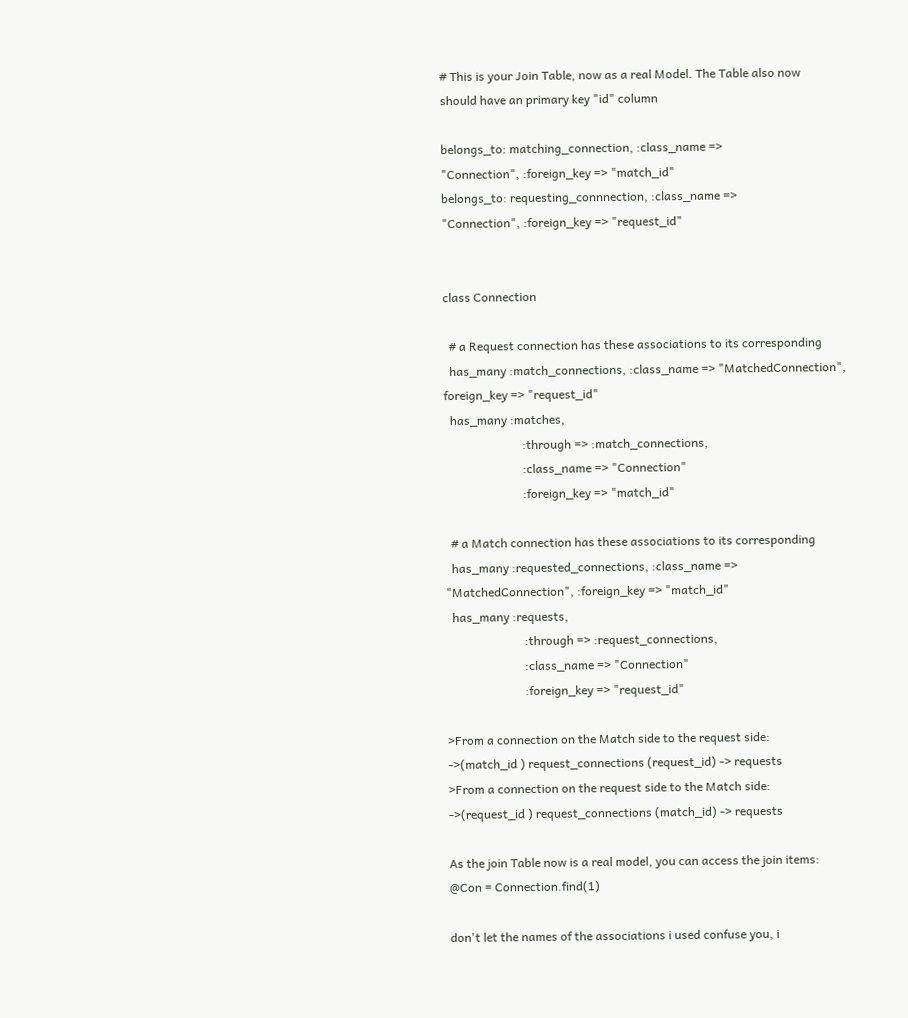# This is your Join Table, now as a real Model. The Table also now
should have an primary key "id" column

belongs_to: matching_connection, :class_name =>
"Connection", :foreign_key => "match_id"
belongs_to: requesting_connnection, :class_name =>
"Connection", :foreign_key => "request_id"


class Connection

  # a Request connection has these associations to its corresponding
  has_many :match_connections, :class_name => "MatchedConnection",
foreign_key => "request_id"
  has_many :matches,
                          :through => :match_connections,
                          :class_name => "Connection"
                          :foreign_key => "match_id"

  # a Match connection has these associations to its corresponding
  has_many :requested_connections, :class_name =>
"MatchedConnection", :foreign_key => "match_id"
  has_many :requests,
                          :through => :request_connections,
                          :class_name => "Connection"
                          :foreign_key => "request_id"

>From a connection on the Match side to the request side:
->(match_id ) request_connections (request_id) -> requests
>From a connection on the request side to the Match side:
->(request_id ) request_connections (match_id) -> requests

As the join Table now is a real model, you can access the join items:
@Con = Connection.find(1)

don't let the names of the associations i used confuse you, i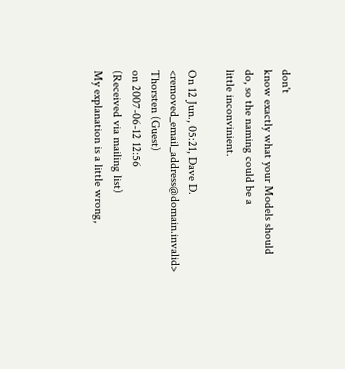don't
know exactly what your Models should do, so the naming could be a
little inconvinient.

On 12 Jun., 05:21, Dave D. <removed_email_address@domain.invalid>
Thorsten (Guest)
on 2007-06-12 12:56
(Received via mailing list)
My explanation is a little wrong,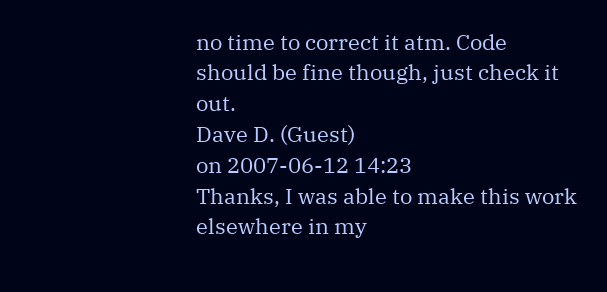no time to correct it atm. Code
should be fine though, just check it out.
Dave D. (Guest)
on 2007-06-12 14:23
Thanks, I was able to make this work elsewhere in my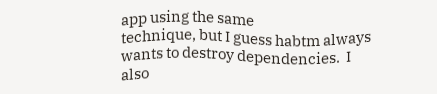app using the same
technique, but I guess habtm always wants to destroy dependencies.  I
also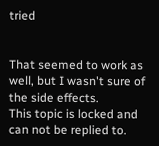tried


That seemed to work as well, but I wasn't sure of the side effects.
This topic is locked and can not be replied to.